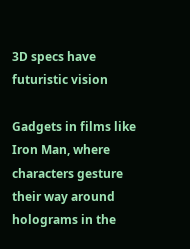3D specs have futuristic vision

Gadgets in films like Iron Man, where characters gesture their way around holograms in the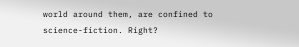world around them, are confined to science-fiction. Right?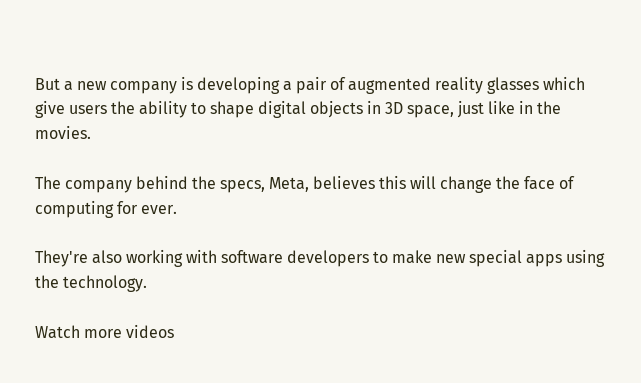But a new company is developing a pair of augmented reality glasses which give users the ability to shape digital objects in 3D space, just like in the movies.

The company behind the specs, Meta, believes this will change the face of computing for ever.

They're also working with software developers to make new special apps using the technology.

Watch more videos